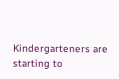Kindergarteners are starting to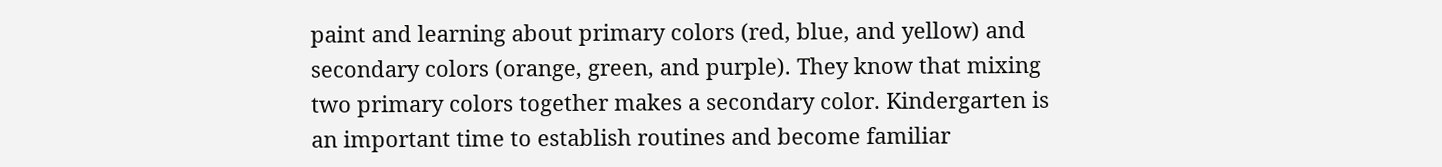paint and learning about primary colors (red, blue, and yellow) and secondary colors (orange, green, and purple). They know that mixing two primary colors together makes a secondary color. Kindergarten is an important time to establish routines and become familiar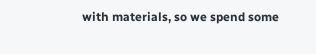with materials, so we spend some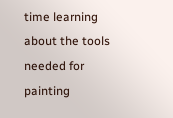time learning about the tools needed for painting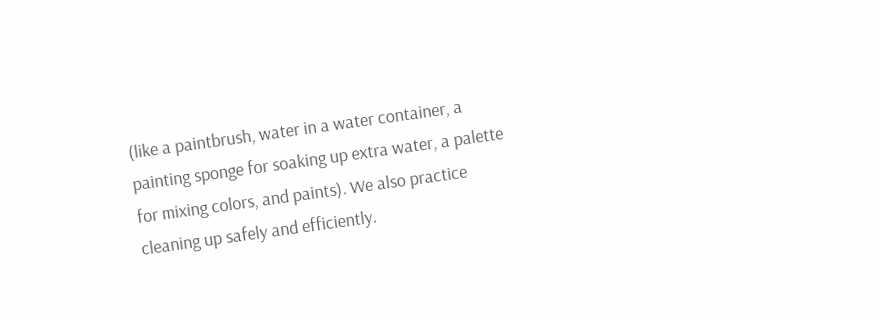(like a paintbrush, water in a water container, a painting sponge for soaking up extra water, a palette for mixing colors, and paints). We also practice cleaning up safely and efficiently.